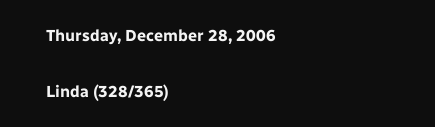Thursday, December 28, 2006

Linda (328/365)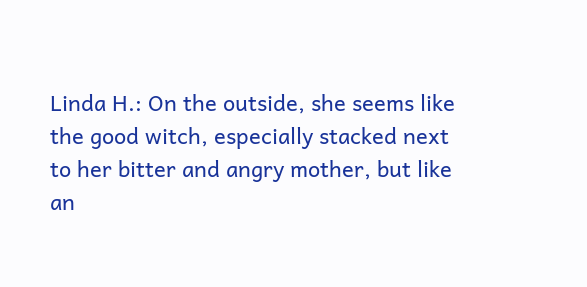Linda H.: On the outside, she seems like the good witch, especially stacked next to her bitter and angry mother, but like an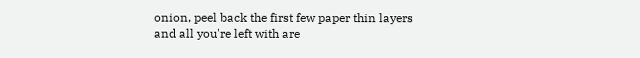onion, peel back the first few paper thin layers and all you're left with are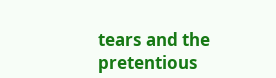tears and the pretentious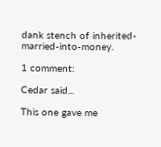dank stench of inherited-married-into-money.

1 comment:

Cedar said...

This one gave me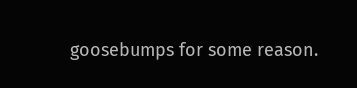goosebumps for some reason.